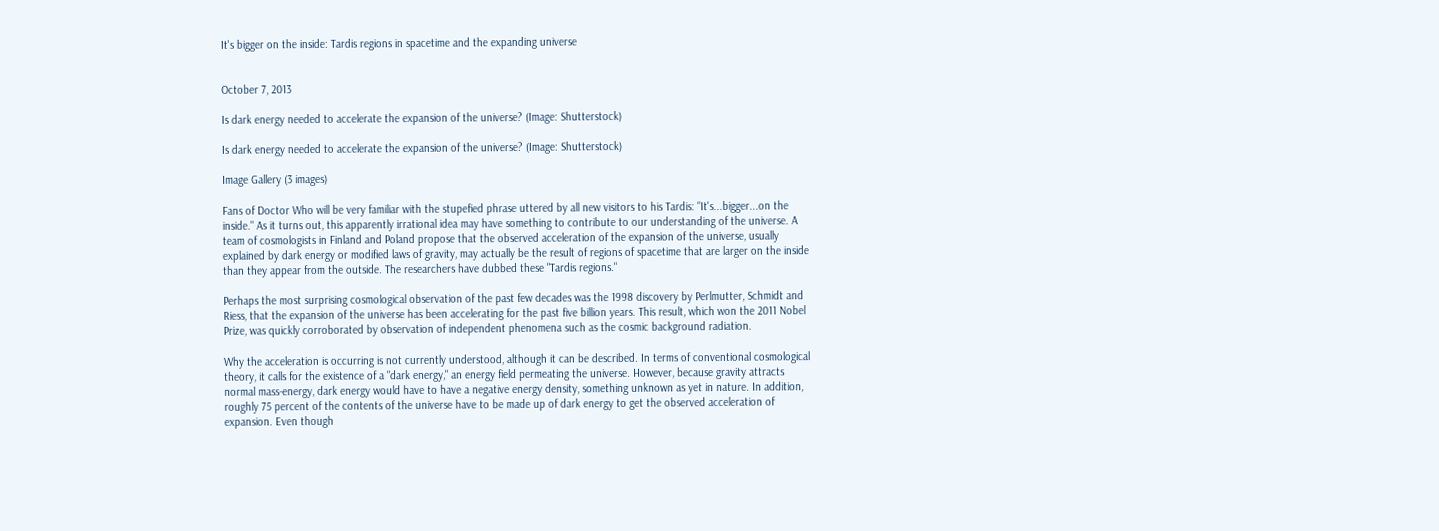It's bigger on the inside: Tardis regions in spacetime and the expanding universe


October 7, 2013

Is dark energy needed to accelerate the expansion of the universe? (Image: Shutterstock)

Is dark energy needed to accelerate the expansion of the universe? (Image: Shutterstock)

Image Gallery (3 images)

Fans of Doctor Who will be very familiar with the stupefied phrase uttered by all new visitors to his Tardis: "It's...bigger...on the inside." As it turns out, this apparently irrational idea may have something to contribute to our understanding of the universe. A team of cosmologists in Finland and Poland propose that the observed acceleration of the expansion of the universe, usually explained by dark energy or modified laws of gravity, may actually be the result of regions of spacetime that are larger on the inside than they appear from the outside. The researchers have dubbed these "Tardis regions."

Perhaps the most surprising cosmological observation of the past few decades was the 1998 discovery by Perlmutter, Schmidt and Riess, that the expansion of the universe has been accelerating for the past five billion years. This result, which won the 2011 Nobel Prize, was quickly corroborated by observation of independent phenomena such as the cosmic background radiation.

Why the acceleration is occurring is not currently understood, although it can be described. In terms of conventional cosmological theory, it calls for the existence of a "dark energy," an energy field permeating the universe. However, because gravity attracts normal mass-energy, dark energy would have to have a negative energy density, something unknown as yet in nature. In addition, roughly 75 percent of the contents of the universe have to be made up of dark energy to get the observed acceleration of expansion. Even though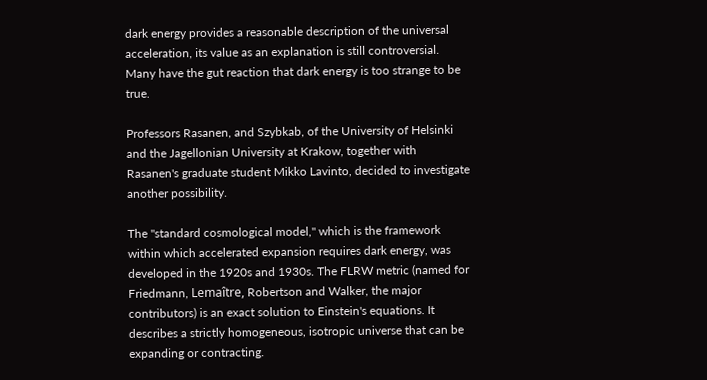dark energy provides a reasonable description of the universal acceleration, its value as an explanation is still controversial. Many have the gut reaction that dark energy is too strange to be true.

Professors Rasanen, and Szybkab, of the University of Helsinki and the Jagellonian University at Krakow, together with Rasanen's graduate student Mikko Lavinto, decided to investigate another possibility.

The "standard cosmological model," which is the framework within which accelerated expansion requires dark energy, was developed in the 1920s and 1930s. The FLRW metric (named for Friedmann, Lemaître, Robertson and Walker, the major contributors) is an exact solution to Einstein's equations. It describes a strictly homogeneous, isotropic universe that can be expanding or contracting.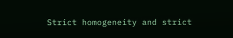Strict homogeneity and strict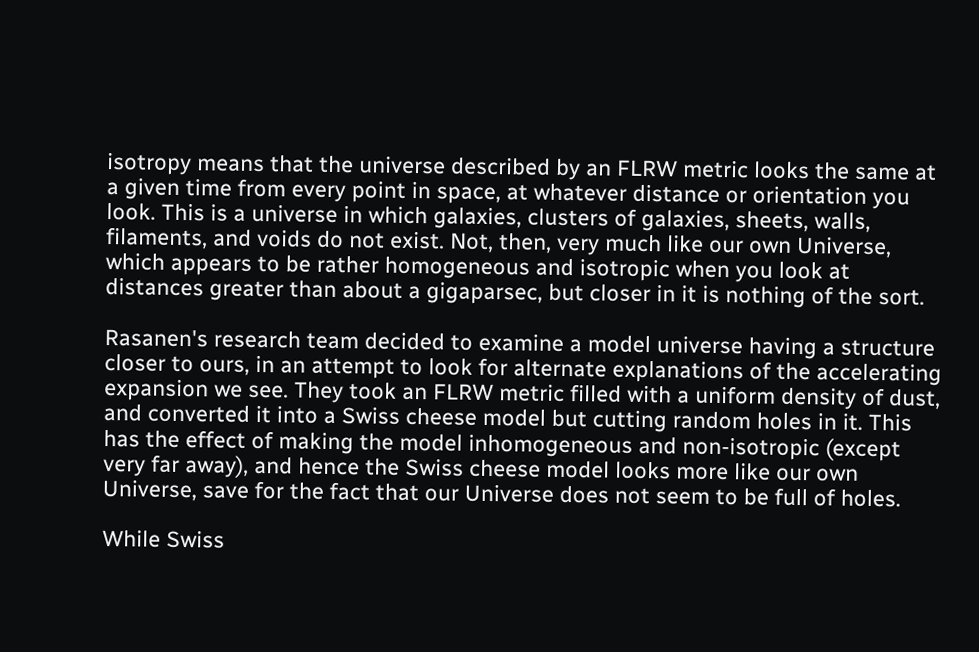isotropy means that the universe described by an FLRW metric looks the same at a given time from every point in space, at whatever distance or orientation you look. This is a universe in which galaxies, clusters of galaxies, sheets, walls, filaments, and voids do not exist. Not, then, very much like our own Universe, which appears to be rather homogeneous and isotropic when you look at distances greater than about a gigaparsec, but closer in it is nothing of the sort.

Rasanen's research team decided to examine a model universe having a structure closer to ours, in an attempt to look for alternate explanations of the accelerating expansion we see. They took an FLRW metric filled with a uniform density of dust, and converted it into a Swiss cheese model but cutting random holes in it. This has the effect of making the model inhomogeneous and non-isotropic (except very far away), and hence the Swiss cheese model looks more like our own Universe, save for the fact that our Universe does not seem to be full of holes.

While Swiss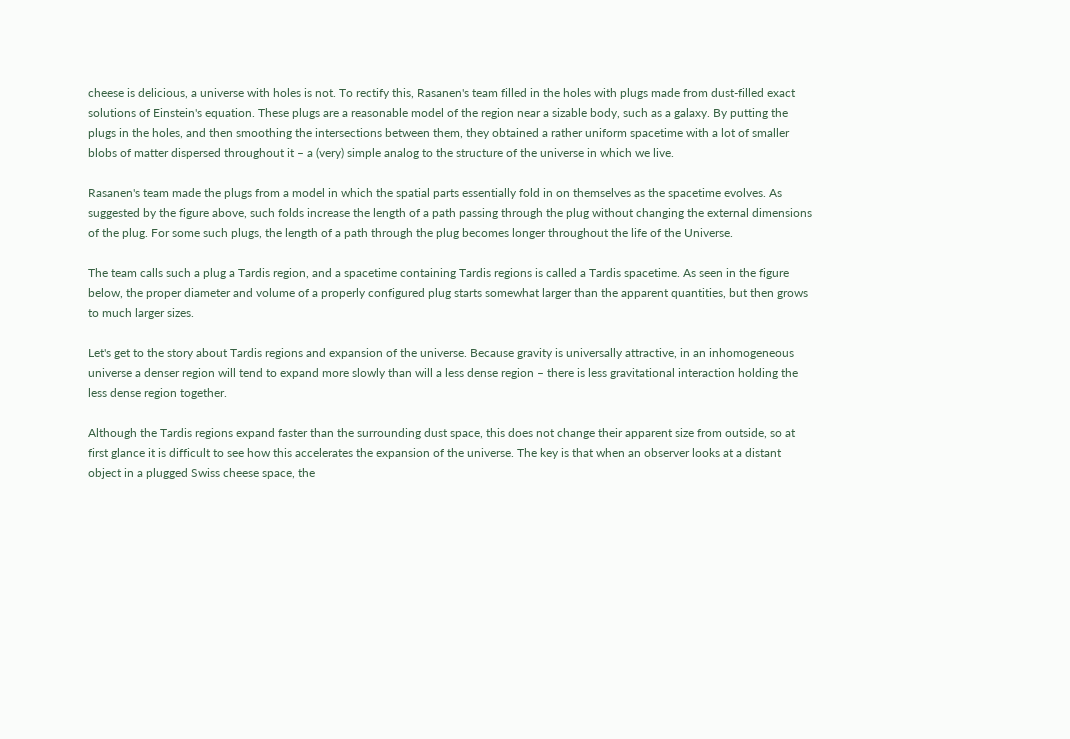cheese is delicious, a universe with holes is not. To rectify this, Rasanen's team filled in the holes with plugs made from dust-filled exact solutions of Einstein's equation. These plugs are a reasonable model of the region near a sizable body, such as a galaxy. By putting the plugs in the holes, and then smoothing the intersections between them, they obtained a rather uniform spacetime with a lot of smaller blobs of matter dispersed throughout it – a (very) simple analog to the structure of the universe in which we live.

Rasanen's team made the plugs from a model in which the spatial parts essentially fold in on themselves as the spacetime evolves. As suggested by the figure above, such folds increase the length of a path passing through the plug without changing the external dimensions of the plug. For some such plugs, the length of a path through the plug becomes longer throughout the life of the Universe.

The team calls such a plug a Tardis region, and a spacetime containing Tardis regions is called a Tardis spacetime. As seen in the figure below, the proper diameter and volume of a properly configured plug starts somewhat larger than the apparent quantities, but then grows to much larger sizes.

Let's get to the story about Tardis regions and expansion of the universe. Because gravity is universally attractive, in an inhomogeneous universe a denser region will tend to expand more slowly than will a less dense region – there is less gravitational interaction holding the less dense region together.

Although the Tardis regions expand faster than the surrounding dust space, this does not change their apparent size from outside, so at first glance it is difficult to see how this accelerates the expansion of the universe. The key is that when an observer looks at a distant object in a plugged Swiss cheese space, the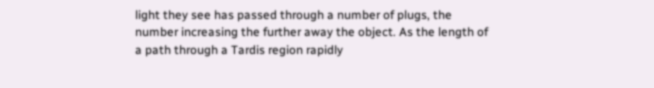light they see has passed through a number of plugs, the number increasing the further away the object. As the length of a path through a Tardis region rapidly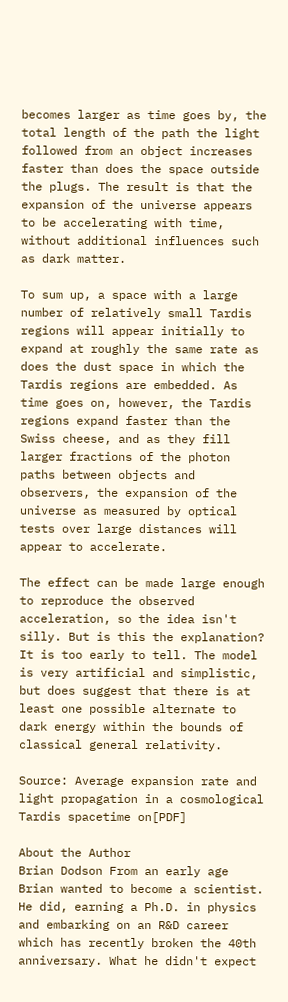becomes larger as time goes by, the total length of the path the light followed from an object increases faster than does the space outside the plugs. The result is that the expansion of the universe appears to be accelerating with time, without additional influences such as dark matter.

To sum up, a space with a large number of relatively small Tardis regions will appear initially to expand at roughly the same rate as does the dust space in which the Tardis regions are embedded. As time goes on, however, the Tardis regions expand faster than the Swiss cheese, and as they fill larger fractions of the photon paths between objects and observers, the expansion of the universe as measured by optical tests over large distances will appear to accelerate.

The effect can be made large enough to reproduce the observed acceleration, so the idea isn't silly. But is this the explanation? It is too early to tell. The model is very artificial and simplistic, but does suggest that there is at least one possible alternate to dark energy within the bounds of classical general relativity.

Source: Average expansion rate and light propagation in a cosmological Tardis spacetime on[PDF]

About the Author
Brian Dodson From an early age Brian wanted to become a scientist. He did, earning a Ph.D. in physics and embarking on an R&D career which has recently broken the 40th anniversary. What he didn't expect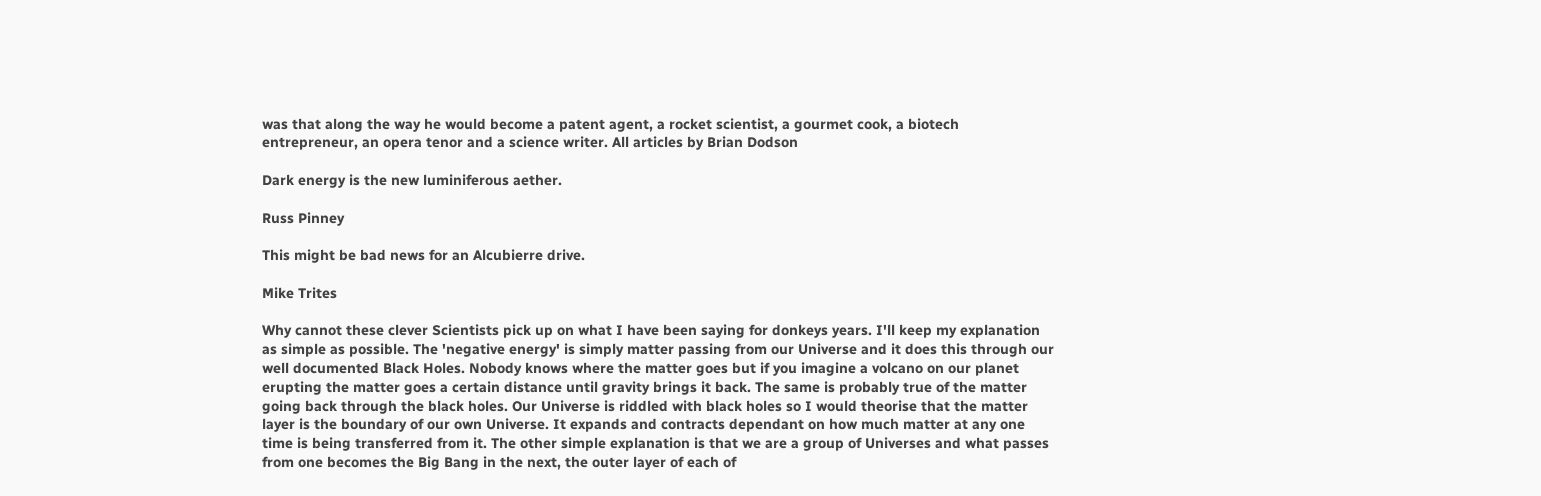was that along the way he would become a patent agent, a rocket scientist, a gourmet cook, a biotech entrepreneur, an opera tenor and a science writer. All articles by Brian Dodson

Dark energy is the new luminiferous aether.

Russ Pinney

This might be bad news for an Alcubierre drive.

Mike Trites

Why cannot these clever Scientists pick up on what I have been saying for donkeys years. I'll keep my explanation as simple as possible. The 'negative energy' is simply matter passing from our Universe and it does this through our well documented Black Holes. Nobody knows where the matter goes but if you imagine a volcano on our planet erupting the matter goes a certain distance until gravity brings it back. The same is probably true of the matter going back through the black holes. Our Universe is riddled with black holes so I would theorise that the matter layer is the boundary of our own Universe. It expands and contracts dependant on how much matter at any one time is being transferred from it. The other simple explanation is that we are a group of Universes and what passes from one becomes the Big Bang in the next, the outer layer of each of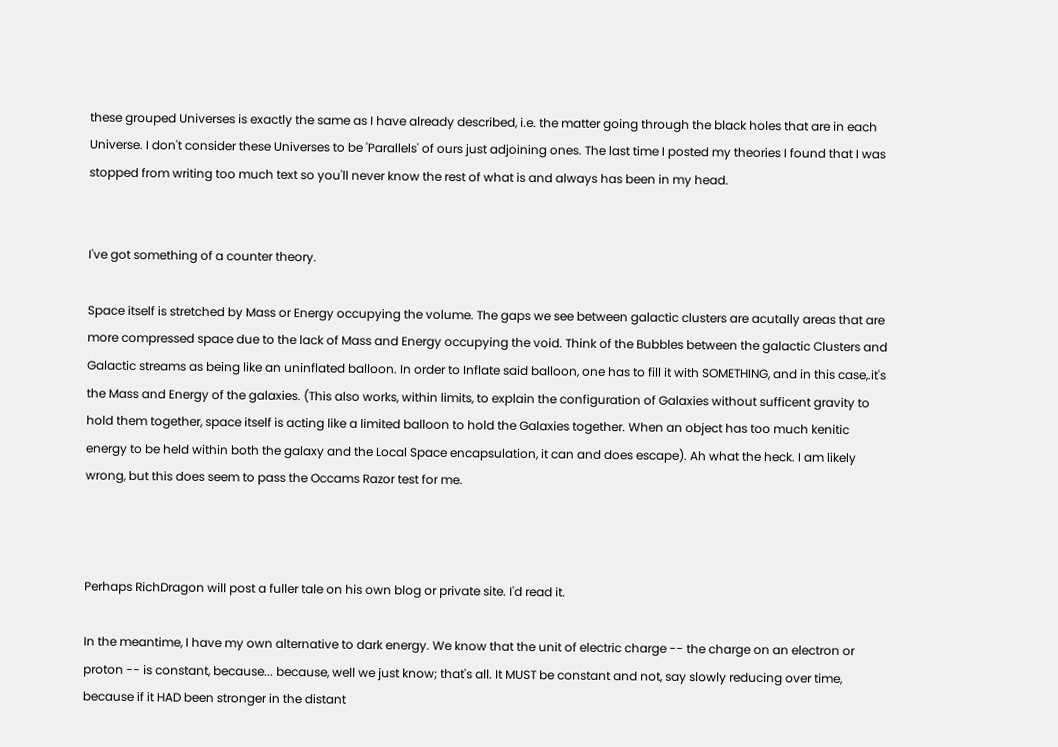these grouped Universes is exactly the same as I have already described, i.e. the matter going through the black holes that are in each Universe. I don't consider these Universes to be 'Parallels' of ours just adjoining ones. The last time I posted my theories I found that I was stopped from writing too much text so you'll never know the rest of what is and always has been in my head.


I've got something of a counter theory.

Space itself is stretched by Mass or Energy occupying the volume. The gaps we see between galactic clusters are acutally areas that are more compressed space due to the lack of Mass and Energy occupying the void. Think of the Bubbles between the galactic Clusters and Galactic streams as being like an uninflated balloon. In order to Inflate said balloon, one has to fill it with SOMETHING, and in this case,.it's the Mass and Energy of the galaxies. (This also works, within limits, to explain the configuration of Galaxies without sufficent gravity to hold them together, space itself is acting like a limited balloon to hold the Galaxies together. When an object has too much kenitic energy to be held within both the galaxy and the Local Space encapsulation, it can and does escape). Ah what the heck. I am likely wrong, but this does seem to pass the Occams Razor test for me.



Perhaps RichDragon will post a fuller tale on his own blog or private site. I'd read it.

In the meantime, I have my own alternative to dark energy. We know that the unit of electric charge -- the charge on an electron or proton -- is constant, because... because, well we just know; that's all. It MUST be constant and not, say slowly reducing over time, because if it HAD been stronger in the distant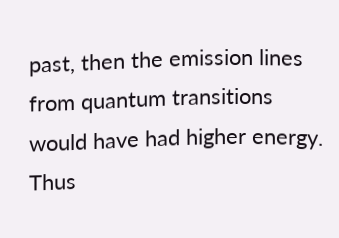past, then the emission lines from quantum transitions would have had higher energy. Thus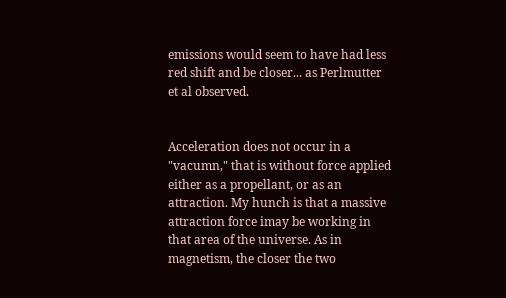emissions would seem to have had less red shift and be closer... as Perlmutter et al observed.


Acceleration does not occur in a "vacumn," that is without force applied either as a propellant, or as an attraction. My hunch is that a massive attraction force imay be working in that area of the universe. As in magnetism, the closer the two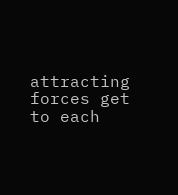attracting forces get to each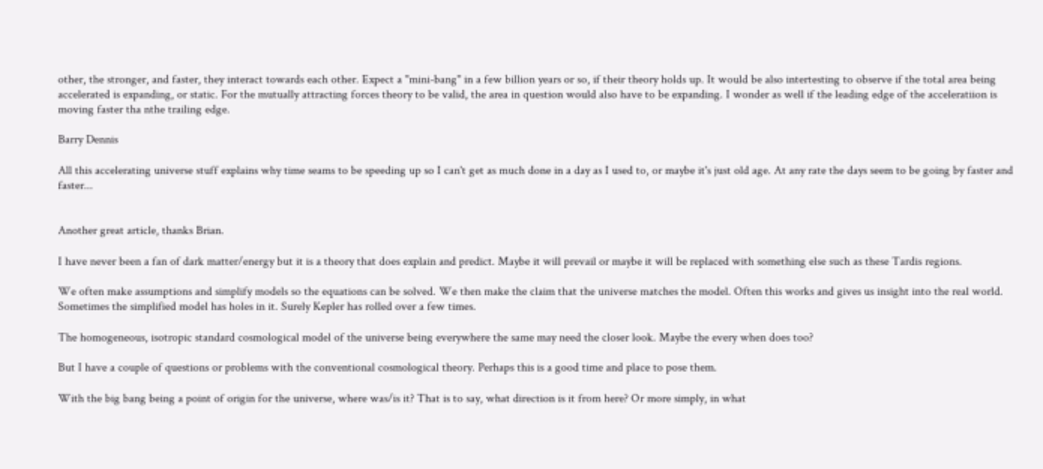other, the stronger, and faster, they interact towards each other. Expect a "mini-bang" in a few billion years or so, if their theory holds up. It would be also intertesting to observe if the total area being accelerated is expanding, or static. For the mutually attracting forces theory to be valid, the area in question would also have to be expanding. I wonder as well if the leading edge of the acceleratiion is moving faster tha nthe trailing edge.

Barry Dennis

All this accelerating universe stuff explains why time seams to be speeding up so I can't get as much done in a day as I used to, or maybe it's just old age. At any rate the days seem to be going by faster and faster...


Another great article, thanks Brian.

I have never been a fan of dark matter/energy but it is a theory that does explain and predict. Maybe it will prevail or maybe it will be replaced with something else such as these Tardis regions.

We often make assumptions and simplify models so the equations can be solved. We then make the claim that the universe matches the model. Often this works and gives us insight into the real world. Sometimes the simplified model has holes in it. Surely Kepler has rolled over a few times.

The homogeneous, isotropic standard cosmological model of the universe being everywhere the same may need the closer look. Maybe the every when does too?

But I have a couple of questions or problems with the conventional cosmological theory. Perhaps this is a good time and place to pose them.

With the big bang being a point of origin for the universe, where was/is it? That is to say, what direction is it from here? Or more simply, in what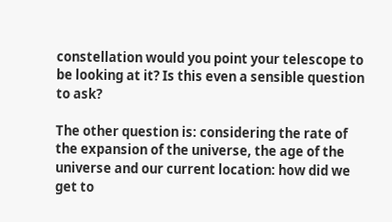constellation would you point your telescope to be looking at it? Is this even a sensible question to ask?

The other question is: considering the rate of the expansion of the universe, the age of the universe and our current location: how did we get to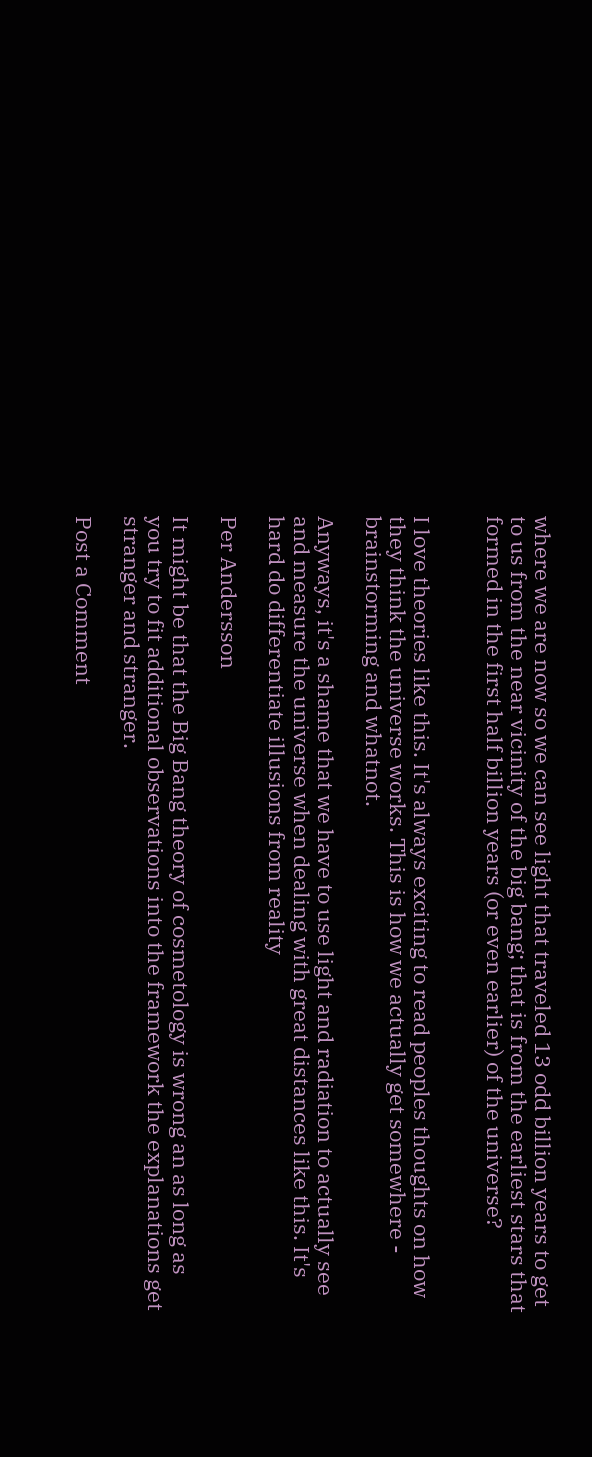where we are now so we can see light that traveled 13 odd billion years to get to us from the near vicinity of the big bang; that is from the earliest stars that formed in the first half billion years (or even earlier) of the universe?


I love theories like this. It's always exciting to read peoples thoughts on how they think the universe works. This is how we actually get somewhere - brainstorming and whatnot.

Anyways, it's a shame that we have to use light and radiation to actually see and measure the universe when dealing with great distances like this. It's hard do differentiate illusions from reality

Per Andersson

It might be that the Big Bang theory of cosmetology is wrong an as long as you try to fit additional observations into the framework the explanations get stranger and stranger.

Post a Comment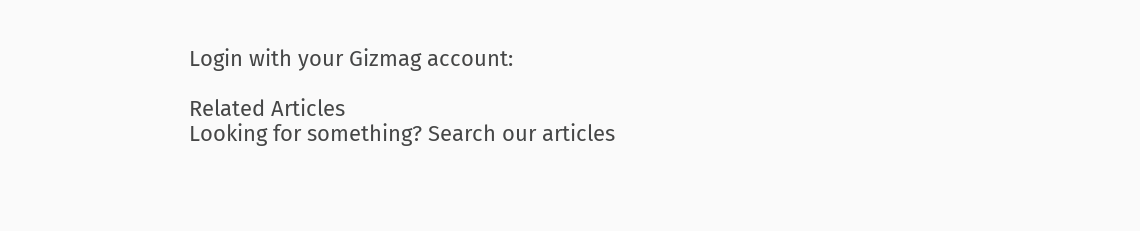Login with your Gizmag account:

Related Articles
Looking for something? Search our articles